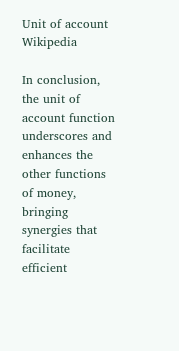Unit of account Wikipedia

In conclusion, the unit of account function underscores and enhances the other functions of money, bringing synergies that facilitate efficient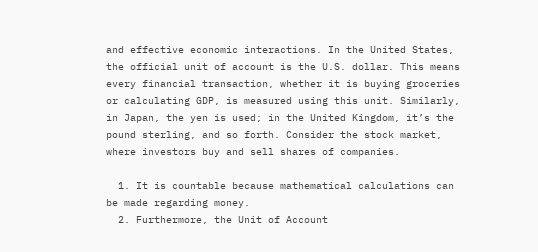and effective economic interactions. In the United States, the official unit of account is the U.S. dollar. This means every financial transaction, whether it is buying groceries or calculating GDP, is measured using this unit. Similarly, in Japan, the yen is used; in the United Kingdom, it’s the pound sterling, and so forth. Consider the stock market, where investors buy and sell shares of companies.

  1. It is countable because mathematical calculations can be made regarding money.
  2. Furthermore, the Unit of Account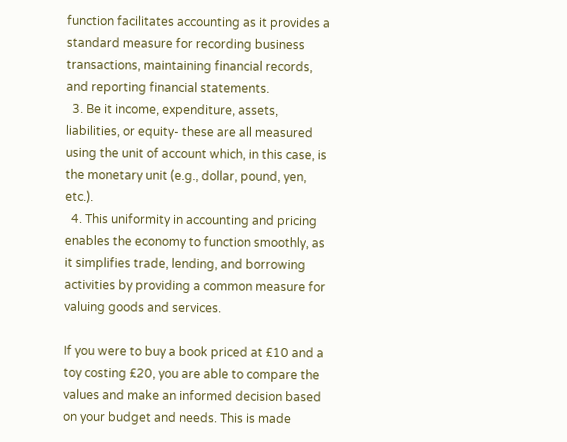function facilitates accounting as it provides a standard measure for recording business transactions, maintaining financial records, and reporting financial statements.
  3. Be it income, expenditure, assets, liabilities, or equity- these are all measured using the unit of account which, in this case, is the monetary unit (e.g., dollar, pound, yen, etc.).
  4. This uniformity in accounting and pricing enables the economy to function smoothly, as it simplifies trade, lending, and borrowing activities by providing a common measure for valuing goods and services.

If you were to buy a book priced at £10 and a toy costing £20, you are able to compare the values and make an informed decision based on your budget and needs. This is made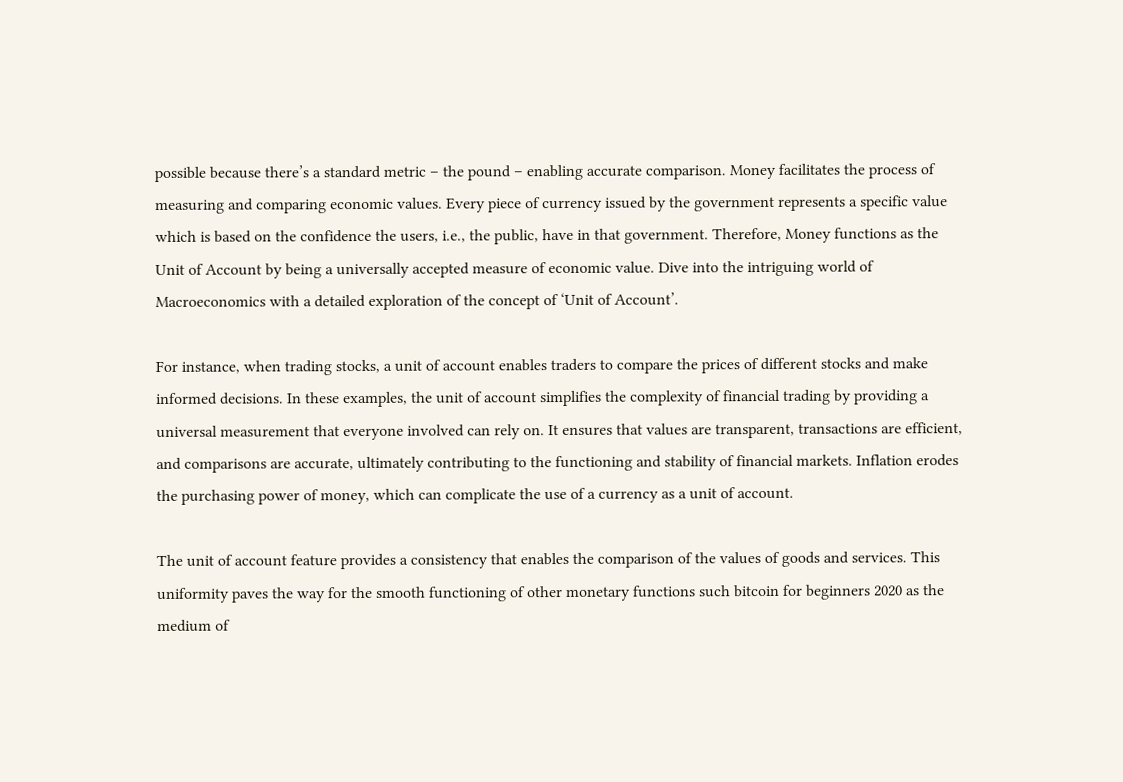possible because there’s a standard metric – the pound – enabling accurate comparison. Money facilitates the process of measuring and comparing economic values. Every piece of currency issued by the government represents a specific value which is based on the confidence the users, i.e., the public, have in that government. Therefore, Money functions as the Unit of Account by being a universally accepted measure of economic value. Dive into the intriguing world of Macroeconomics with a detailed exploration of the concept of ‘Unit of Account’.

For instance, when trading stocks, a unit of account enables traders to compare the prices of different stocks and make informed decisions. In these examples, the unit of account simplifies the complexity of financial trading by providing a universal measurement that everyone involved can rely on. It ensures that values are transparent, transactions are efficient, and comparisons are accurate, ultimately contributing to the functioning and stability of financial markets. Inflation erodes the purchasing power of money, which can complicate the use of a currency as a unit of account.

The unit of account feature provides a consistency that enables the comparison of the values of goods and services. This uniformity paves the way for the smooth functioning of other monetary functions such bitcoin for beginners 2020 as the medium of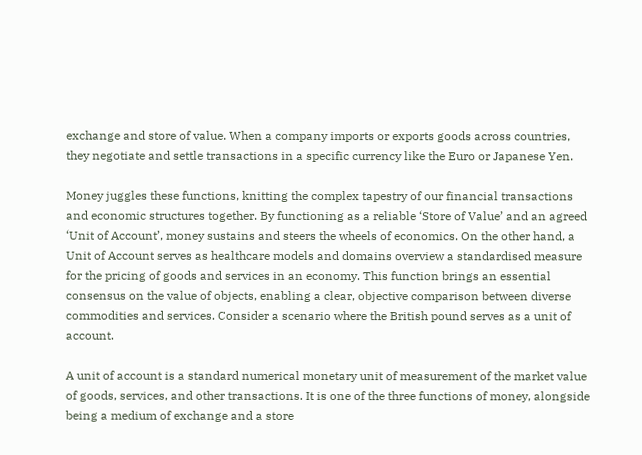exchange and store of value. When a company imports or exports goods across countries, they negotiate and settle transactions in a specific currency like the Euro or Japanese Yen.

Money juggles these functions, knitting the complex tapestry of our financial transactions and economic structures together. By functioning as a reliable ‘Store of Value’ and an agreed ‘Unit of Account’, money sustains and steers the wheels of economics. On the other hand, a Unit of Account serves as healthcare models and domains overview a standardised measure for the pricing of goods and services in an economy. This function brings an essential consensus on the value of objects, enabling a clear, objective comparison between diverse commodities and services. Consider a scenario where the British pound serves as a unit of account.

A unit of account is a standard numerical monetary unit of measurement of the market value of goods, services, and other transactions. It is one of the three functions of money, alongside being a medium of exchange and a store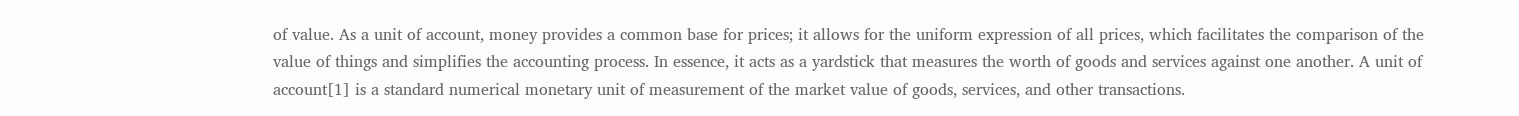of value. As a unit of account, money provides a common base for prices; it allows for the uniform expression of all prices, which facilitates the comparison of the value of things and simplifies the accounting process. In essence, it acts as a yardstick that measures the worth of goods and services against one another. A unit of account[1] is a standard numerical monetary unit of measurement of the market value of goods, services, and other transactions.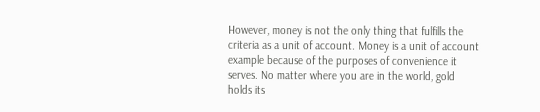However, money is not the only thing that fulfills the criteria as a unit of account. Money is a unit of account example because of the purposes of convenience it serves. No matter where you are in the world, gold holds its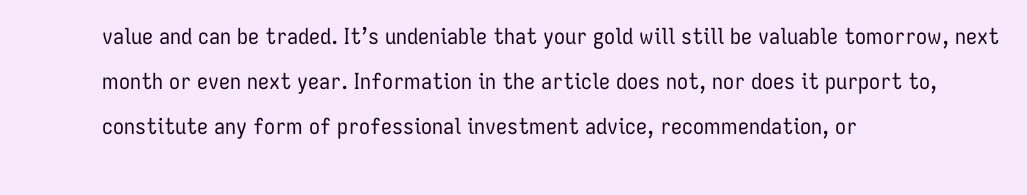value and can be traded. It’s undeniable that your gold will still be valuable tomorrow, next month or even next year. Information in the article does not, nor does it purport to, constitute any form of professional investment advice, recommendation, or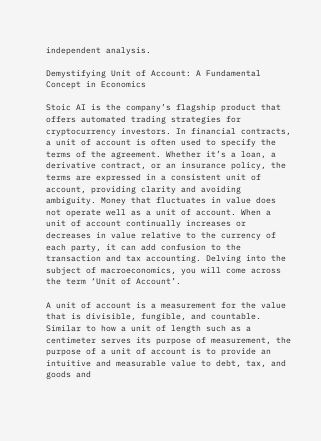independent analysis.

Demystifying Unit of Account: A Fundamental Concept in Economics

Stoic AI is the company’s flagship product that offers automated trading strategies for cryptocurrency investors. In financial contracts, a unit of account is often used to specify the terms of the agreement. Whether it’s a loan, a derivative contract, or an insurance policy, the terms are expressed in a consistent unit of account, providing clarity and avoiding ambiguity. Money that fluctuates in value does not operate well as a unit of account. When a unit of account continually increases or decreases in value relative to the currency of each party, it can add confusion to the transaction and tax accounting. Delving into the subject of macroeconomics, you will come across the term ‘Unit of Account’.

A unit of account is a measurement for the value that is divisible, fungible, and countable. Similar to how a unit of length such as a centimeter serves its purpose of measurement, the purpose of a unit of account is to provide an intuitive and measurable value to debt, tax, and goods and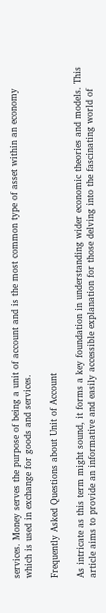services. Money serves the purpose of being a unit of account and is the most common type of asset within an economy which is used in exchange for goods and services.

Frequently Asked Questions about Unit of Account

As intricate as this term might sound, it forms a key foundation in understanding wider economic theories and models. This article aims to provide an informative and easily accessible explanation for those delving into the fascinating world of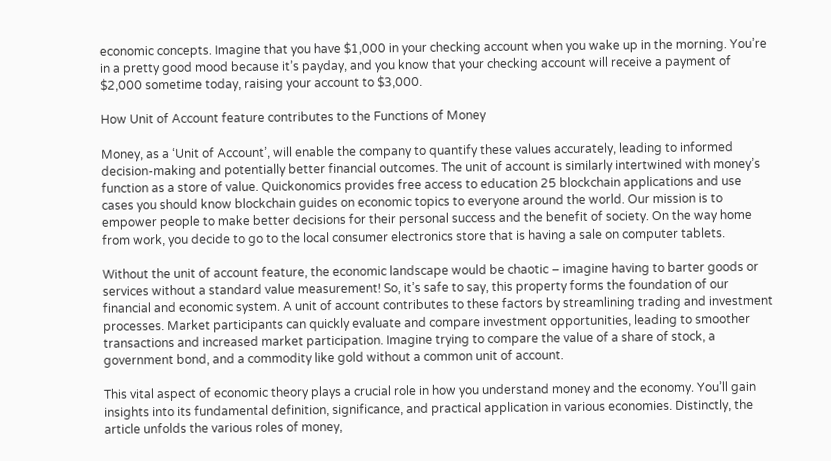economic concepts. Imagine that you have $1,000 in your checking account when you wake up in the morning. You’re in a pretty good mood because it’s payday, and you know that your checking account will receive a payment of $2,000 sometime today, raising your account to $3,000.

How Unit of Account feature contributes to the Functions of Money

Money, as a ‘Unit of Account’, will enable the company to quantify these values accurately, leading to informed decision-making and potentially better financial outcomes. The unit of account is similarly intertwined with money’s function as a store of value. Quickonomics provides free access to education 25 blockchain applications and use cases you should know blockchain guides on economic topics to everyone around the world. Our mission is to empower people to make better decisions for their personal success and the benefit of society. On the way home from work, you decide to go to the local consumer electronics store that is having a sale on computer tablets.

Without the unit of account feature, the economic landscape would be chaotic – imagine having to barter goods or services without a standard value measurement! So, it’s safe to say, this property forms the foundation of our financial and economic system. A unit of account contributes to these factors by streamlining trading and investment processes. Market participants can quickly evaluate and compare investment opportunities, leading to smoother transactions and increased market participation. Imagine trying to compare the value of a share of stock, a government bond, and a commodity like gold without a common unit of account.

This vital aspect of economic theory plays a crucial role in how you understand money and the economy. You’ll gain insights into its fundamental definition, significance, and practical application in various economies. Distinctly, the article unfolds the various roles of money,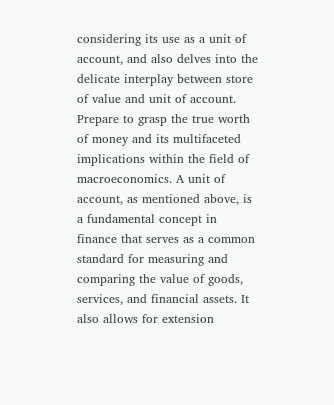considering its use as a unit of account, and also delves into the delicate interplay between store of value and unit of account. Prepare to grasp the true worth of money and its multifaceted implications within the field of macroeconomics. A unit of account, as mentioned above, is a fundamental concept in finance that serves as a common standard for measuring and comparing the value of goods, services, and financial assets. It also allows for extension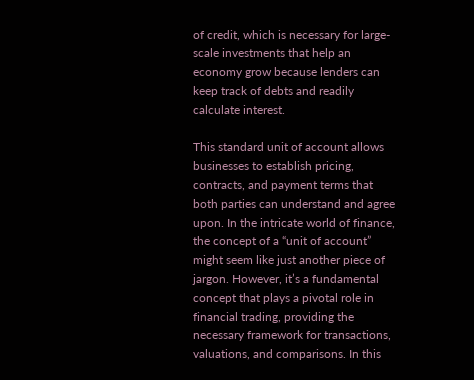of credit, which is necessary for large-scale investments that help an economy grow because lenders can keep track of debts and readily calculate interest.

This standard unit of account allows businesses to establish pricing, contracts, and payment terms that both parties can understand and agree upon. In the intricate world of finance, the concept of a “unit of account” might seem like just another piece of jargon. However, it’s a fundamental concept that plays a pivotal role in financial trading, providing the necessary framework for transactions, valuations, and comparisons. In this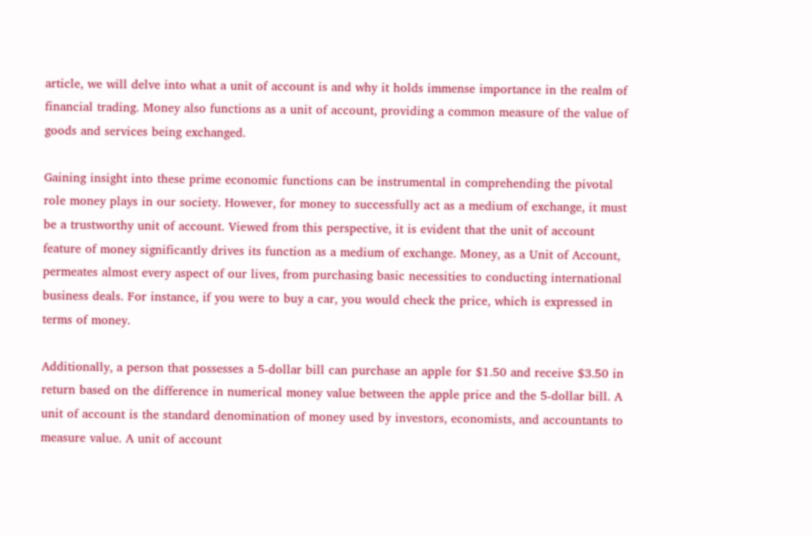article, we will delve into what a unit of account is and why it holds immense importance in the realm of financial trading. Money also functions as a unit of account, providing a common measure of the value of goods and services being exchanged.

Gaining insight into these prime economic functions can be instrumental in comprehending the pivotal role money plays in our society. However, for money to successfully act as a medium of exchange, it must be a trustworthy unit of account. Viewed from this perspective, it is evident that the unit of account feature of money significantly drives its function as a medium of exchange. Money, as a Unit of Account, permeates almost every aspect of our lives, from purchasing basic necessities to conducting international business deals. For instance, if you were to buy a car, you would check the price, which is expressed in terms of money.

Additionally, a person that possesses a 5-dollar bill can purchase an apple for $1.50 and receive $3.50 in return based on the difference in numerical money value between the apple price and the 5-dollar bill. A unit of account is the standard denomination of money used by investors, economists, and accountants to measure value. A unit of account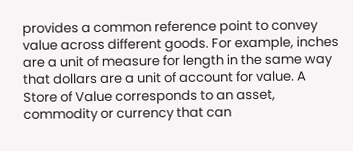provides a common reference point to convey value across different goods. For example, inches are a unit of measure for length in the same way that dollars are a unit of account for value. A Store of Value corresponds to an asset, commodity or currency that can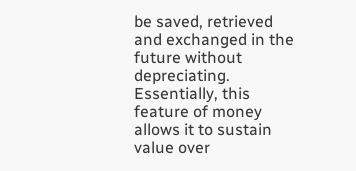be saved, retrieved and exchanged in the future without depreciating. Essentially, this feature of money allows it to sustain value over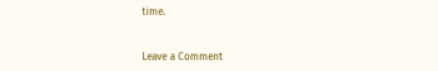time.


Leave a Comment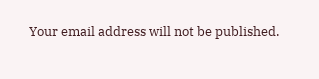Your email address will not be published.